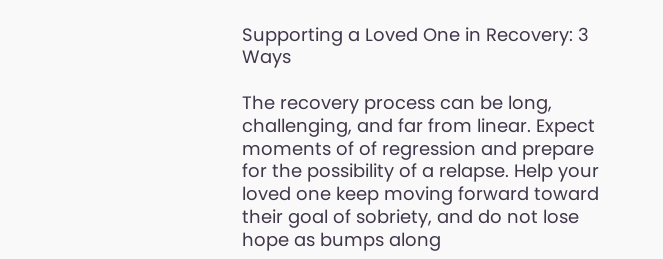Supporting a Loved One in Recovery: 3 Ways

The recovery process can be long, challenging, and far from linear. Expect moments of of regression and prepare for the possibility of a relapse. Help your loved one keep moving forward toward their goal of sobriety, and do not lose hope as bumps along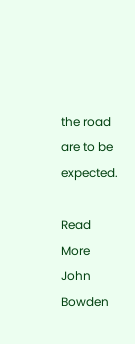the road are to be expected.

Read More
John Bowden